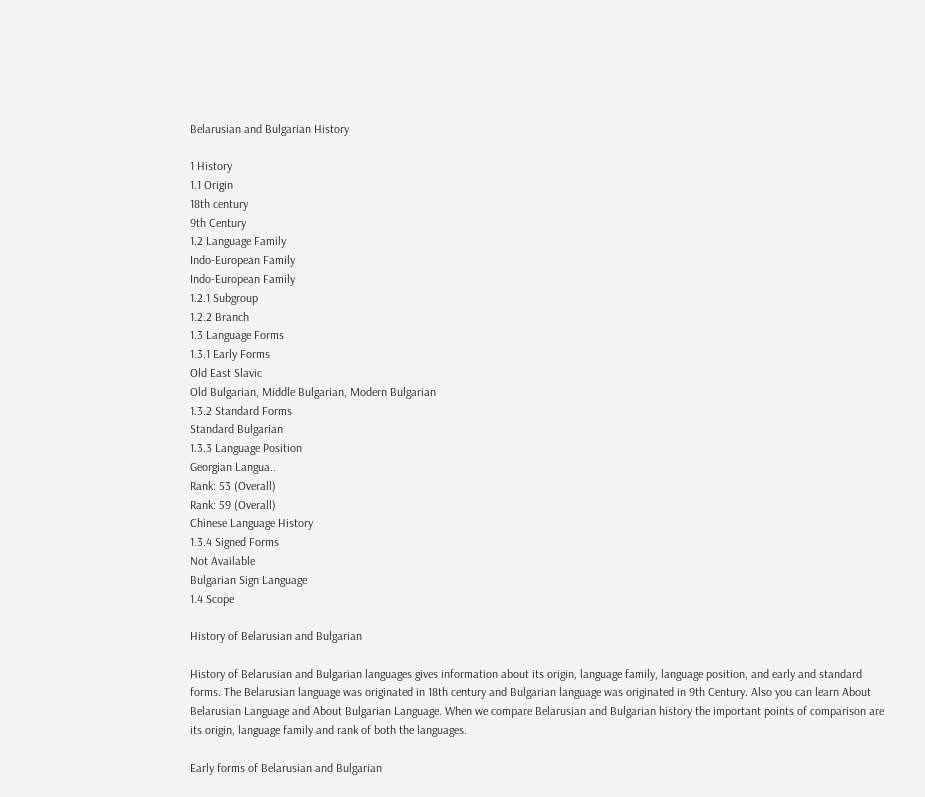Belarusian and Bulgarian History

1 History
1.1 Origin
18th century
9th Century
1.2 Language Family
Indo-European Family
Indo-European Family
1.2.1 Subgroup
1.2.2 Branch
1.3 Language Forms
1.3.1 Early Forms
Old East Slavic
Old Bulgarian, Middle Bulgarian, Modern Bulgarian
1.3.2 Standard Forms
Standard Bulgarian
1.3.3 Language Position
Georgian Langua..
Rank: 53 (Overall)
Rank: 59 (Overall)
Chinese Language History
1.3.4 Signed Forms
Not Available
Bulgarian Sign Language
1.4 Scope

History of Belarusian and Bulgarian

History of Belarusian and Bulgarian languages gives information about its origin, language family, language position, and early and standard forms. The Belarusian language was originated in 18th century and Bulgarian language was originated in 9th Century. Also you can learn About Belarusian Language and About Bulgarian Language. When we compare Belarusian and Bulgarian history the important points of comparison are its origin, language family and rank of both the languages.

Early forms of Belarusian and Bulgarian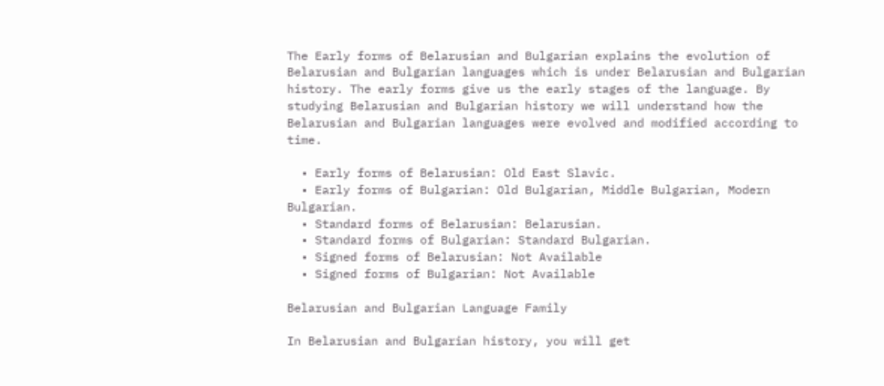The Early forms of Belarusian and Bulgarian explains the evolution of Belarusian and Bulgarian languages which is under Belarusian and Bulgarian history. The early forms give us the early stages of the language. By studying Belarusian and Bulgarian history we will understand how the Belarusian and Bulgarian languages were evolved and modified according to time.

  • Early forms of Belarusian: Old East Slavic.
  • Early forms of Bulgarian: Old Bulgarian, Middle Bulgarian, Modern Bulgarian.
  • Standard forms of Belarusian: Belarusian.
  • Standard forms of Bulgarian: Standard Bulgarian.
  • Signed forms of Belarusian: Not Available
  • Signed forms of Bulgarian: Not Available

Belarusian and Bulgarian Language Family

In Belarusian and Bulgarian history, you will get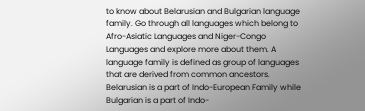to know about Belarusian and Bulgarian language family. Go through all languages which belong to Afro-Asiatic Languages and Niger-Congo Languages and explore more about them. A language family is defined as group of languages that are derived from common ancestors. Belarusian is a part of Indo-European Family while Bulgarian is a part of Indo-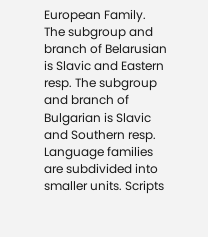European Family. The subgroup and branch of Belarusian is Slavic and Eastern resp. The subgroup and branch of Bulgarian is Slavic and Southern resp. Language families are subdivided into smaller units. Scripts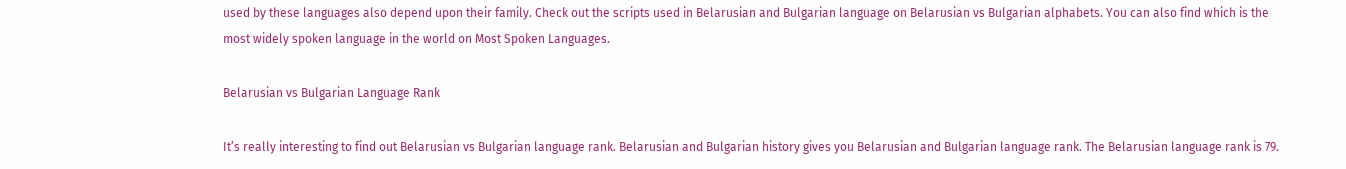used by these languages also depend upon their family. Check out the scripts used in Belarusian and Bulgarian language on Belarusian vs Bulgarian alphabets. You can also find which is the most widely spoken language in the world on Most Spoken Languages.

Belarusian vs Bulgarian Language Rank

It’s really interesting to find out Belarusian vs Bulgarian language rank. Belarusian and Bulgarian history gives you Belarusian and Bulgarian language rank. The Belarusian language rank is 79.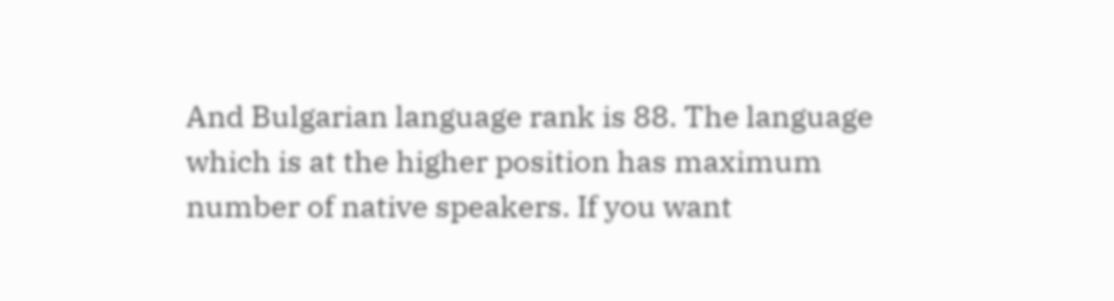And Bulgarian language rank is 88. The language which is at the higher position has maximum number of native speakers. If you want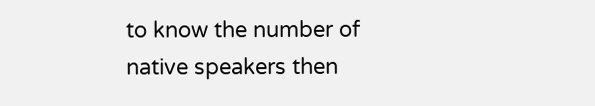to know the number of native speakers then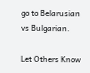go to Belarusian vs Bulgarian.

Let Others Know